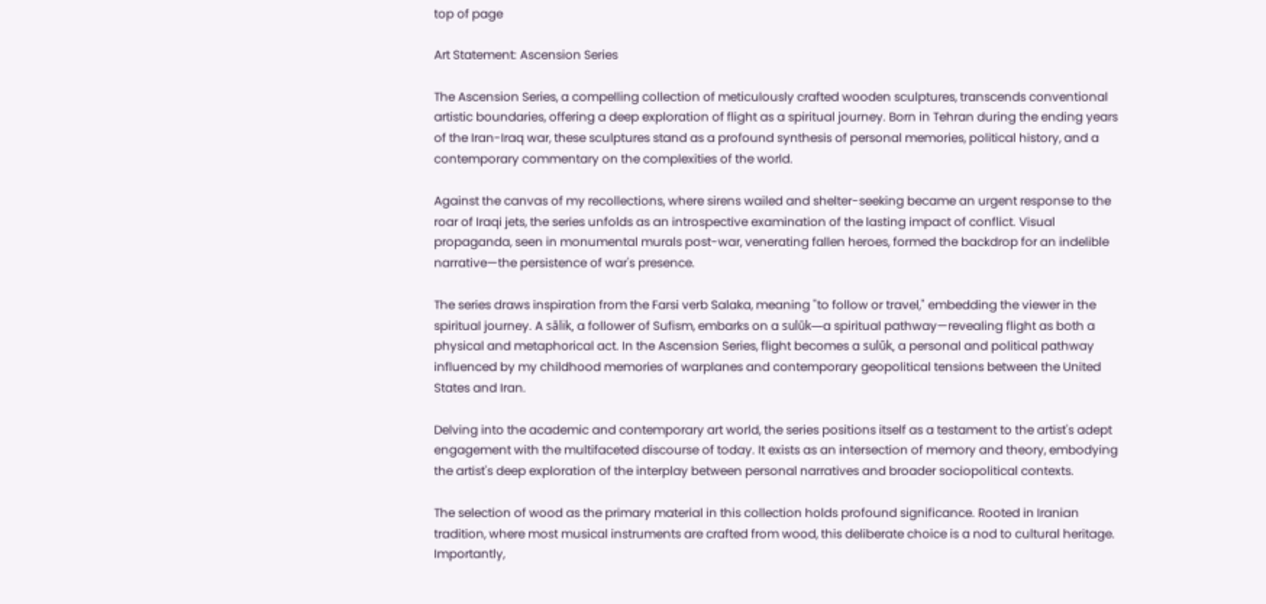top of page

Art Statement: Ascension Series

The Ascension Series, a compelling collection of meticulously crafted wooden sculptures, transcends conventional artistic boundaries, offering a deep exploration of flight as a spiritual journey. Born in Tehran during the ending years of the Iran-Iraq war, these sculptures stand as a profound synthesis of personal memories, political history, and a contemporary commentary on the complexities of the world.

Against the canvas of my recollections, where sirens wailed and shelter-seeking became an urgent response to the roar of Iraqi jets, the series unfolds as an introspective examination of the lasting impact of conflict. Visual propaganda, seen in monumental murals post-war, venerating fallen heroes, formed the backdrop for an indelible narrative—the persistence of war's presence.

The series draws inspiration from the Farsi verb Salaka, meaning "to follow or travel," embedding the viewer in the spiritual journey. A sālik, a follower of Sufism, embarks on a sulūk—a spiritual pathway—revealing flight as both a physical and metaphorical act. In the Ascension Series, flight becomes a sulūk, a personal and political pathway influenced by my childhood memories of warplanes and contemporary geopolitical tensions between the United States and Iran.

Delving into the academic and contemporary art world, the series positions itself as a testament to the artist's adept engagement with the multifaceted discourse of today. It exists as an intersection of memory and theory, embodying the artist's deep exploration of the interplay between personal narratives and broader sociopolitical contexts.

The selection of wood as the primary material in this collection holds profound significance. Rooted in Iranian tradition, where most musical instruments are crafted from wood, this deliberate choice is a nod to cultural heritage. Importantly,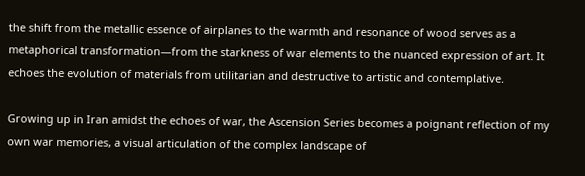the shift from the metallic essence of airplanes to the warmth and resonance of wood serves as a metaphorical transformation—from the starkness of war elements to the nuanced expression of art. It echoes the evolution of materials from utilitarian and destructive to artistic and contemplative.

Growing up in Iran amidst the echoes of war, the Ascension Series becomes a poignant reflection of my own war memories, a visual articulation of the complex landscape of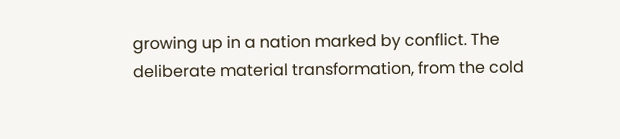growing up in a nation marked by conflict. The deliberate material transformation, from the cold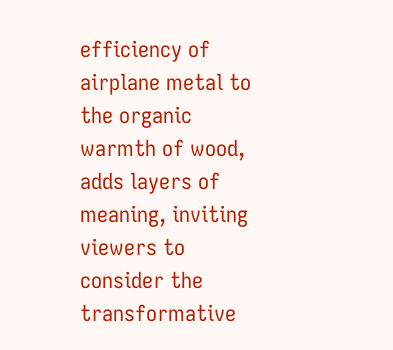efficiency of airplane metal to the organic warmth of wood, adds layers of meaning, inviting viewers to consider the transformative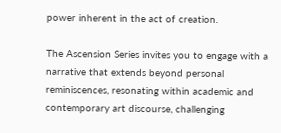power inherent in the act of creation.

The Ascension Series invites you to engage with a narrative that extends beyond personal reminiscences, resonating within academic and contemporary art discourse, challenging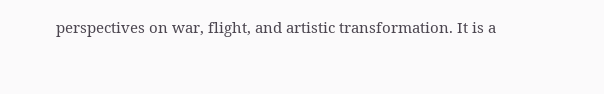perspectives on war, flight, and artistic transformation. It is a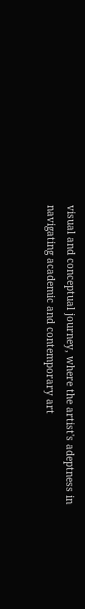visual and conceptual journey, where the artist's adeptness in navigating academic and contemporary art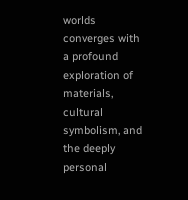worlds converges with a profound exploration of materials, cultural symbolism, and the deeply personal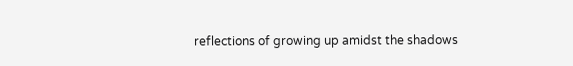reflections of growing up amidst the shadows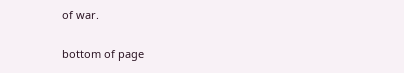of war.

bottom of page